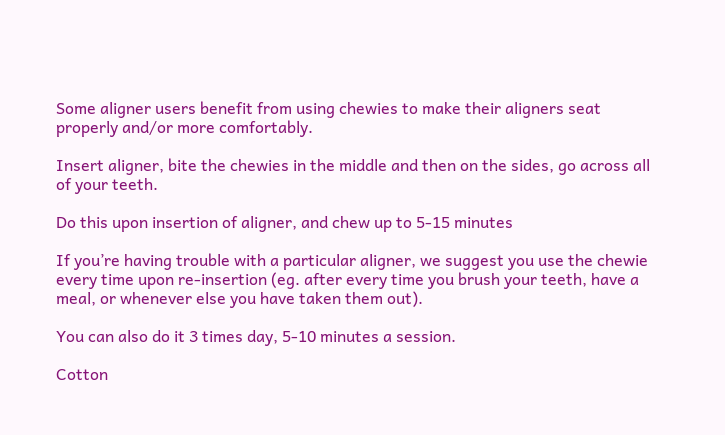Some aligner users benefit from using chewies to make their aligners seat properly and/or more comfortably.

Insert aligner, bite the chewies in the middle and then on the sides, go across all of your teeth.

Do this upon insertion of aligner, and chew up to 5-15 minutes

If you’re having trouble with a particular aligner, we suggest you use the chewie every time upon re-insertion (eg. after every time you brush your teeth, have a meal, or whenever else you have taken them out).

You can also do it 3 times day, 5-10 minutes a session.

Cotton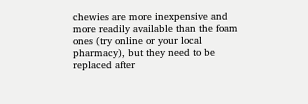chewies are more inexpensive and more readily available than the foam ones (try online or your local pharmacy), but they need to be replaced after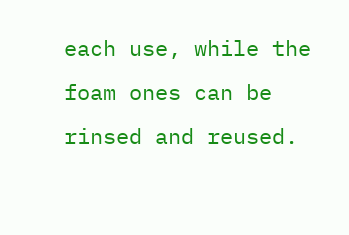each use, while the foam ones can be rinsed and reused.